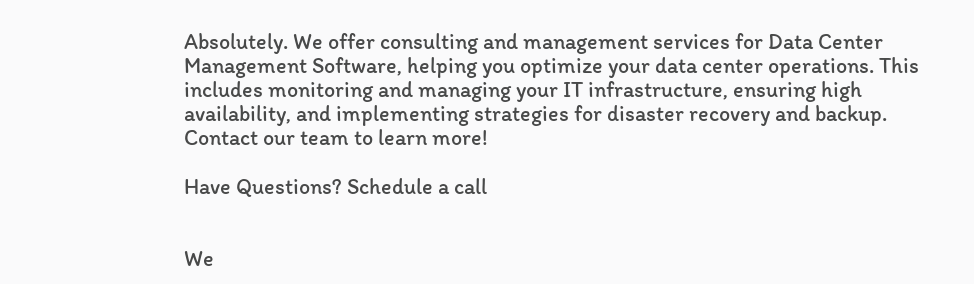Absolutely. We offer consulting and management services for Data Center Management Software, helping you optimize your data center operations. This includes monitoring and managing your IT infrastructure, ensuring high availability, and implementing strategies for disaster recovery and backup. Contact our team to learn more!

Have Questions? Schedule a call


We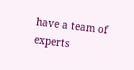have a team of experts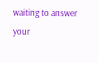waiting to answer your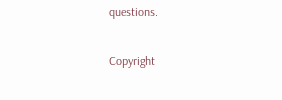questions.

Copyright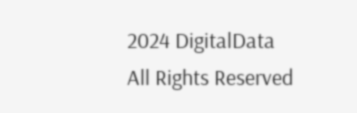2024 DigitalData All Rights Reserved